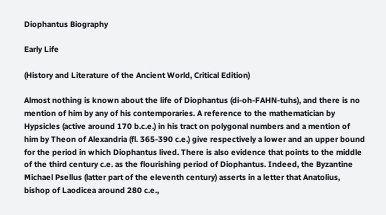Diophantus Biography

Early Life

(History and Literature of the Ancient World, Critical Edition)

Almost nothing is known about the life of Diophantus (di-oh-FAHN-tuhs), and there is no mention of him by any of his contemporaries. A reference to the mathematician by Hypsicles (active around 170 b.c.e.) in his tract on polygonal numbers and a mention of him by Theon of Alexandria (fl. 365-390 c.e.) give respectively a lower and an upper bound for the period in which Diophantus lived. There is also evidence that points to the middle of the third century c.e. as the flourishing period of Diophantus. Indeed, the Byzantine Michael Psellus (latter part of the eleventh century) asserts in a letter that Anatolius, bishop of Laodicea around 280 c.e.,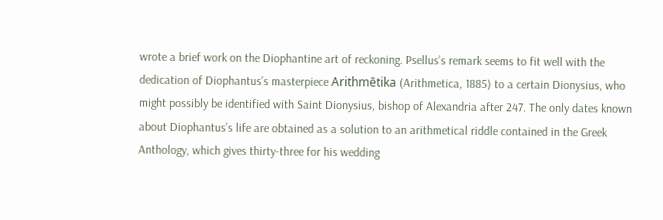wrote a brief work on the Diophantine art of reckoning. Psellus’s remark seems to fit well with the dedication of Diophantus’s masterpiece Arithmētika (Arithmetica, 1885) to a certain Dionysius, who might possibly be identified with Saint Dionysius, bishop of Alexandria after 247. The only dates known about Diophantus’s life are obtained as a solution to an arithmetical riddle contained in the Greek Anthology, which gives thirty-three for his wedding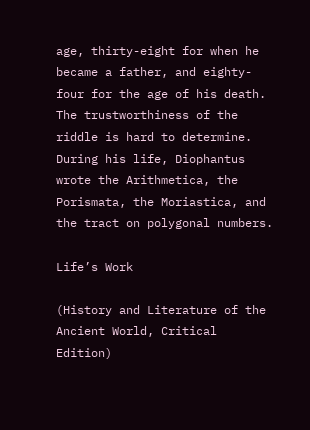age, thirty-eight for when he became a father, and eighty-four for the age of his death. The trustworthiness of the riddle is hard to determine. During his life, Diophantus wrote the Arithmetica, the Porismata, the Moriastica, and the tract on polygonal numbers.

Life’s Work

(History and Literature of the Ancient World, Critical Edition)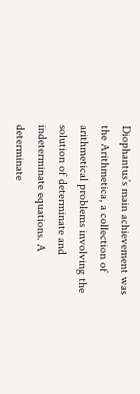Diophantus’s main achievement was the Arithmetica, a collection of arithmetical problems involving the solution of determinate and indeterminate equations. A determinate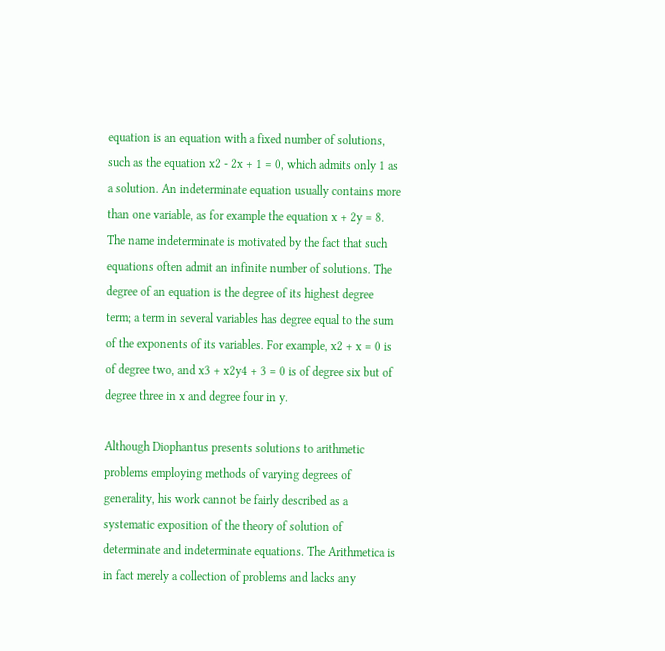equation is an equation with a fixed number of solutions, such as the equation x2 - 2x + 1 = 0, which admits only 1 as a solution. An indeterminate equation usually contains more than one variable, as for example the equation x + 2y = 8. The name indeterminate is motivated by the fact that such equations often admit an infinite number of solutions. The degree of an equation is the degree of its highest degree term; a term in several variables has degree equal to the sum of the exponents of its variables. For example, x2 + x = 0 is of degree two, and x3 + x2y4 + 3 = 0 is of degree six but of degree three in x and degree four in y.

Although Diophantus presents solutions to arithmetic problems employing methods of varying degrees of generality, his work cannot be fairly described as a systematic exposition of the theory of solution of determinate and indeterminate equations. The Arithmetica is in fact merely a collection of problems and lacks any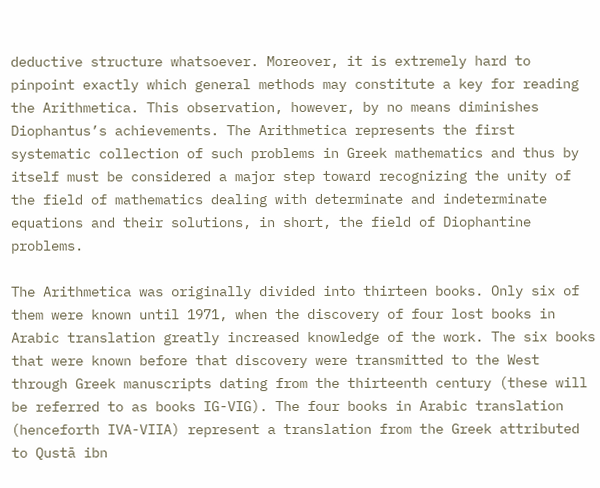deductive structure whatsoever. Moreover, it is extremely hard to pinpoint exactly which general methods may constitute a key for reading the Arithmetica. This observation, however, by no means diminishes Diophantus’s achievements. The Arithmetica represents the first systematic collection of such problems in Greek mathematics and thus by itself must be considered a major step toward recognizing the unity of the field of mathematics dealing with determinate and indeterminate equations and their solutions, in short, the field of Diophantine problems.

The Arithmetica was originally divided into thirteen books. Only six of them were known until 1971, when the discovery of four lost books in Arabic translation greatly increased knowledge of the work. The six books that were known before that discovery were transmitted to the West through Greek manuscripts dating from the thirteenth century (these will be referred to as books IG-VIG). The four books in Arabic translation (henceforth IVA-VIIA) represent a translation from the Greek attributed to Qustā ibn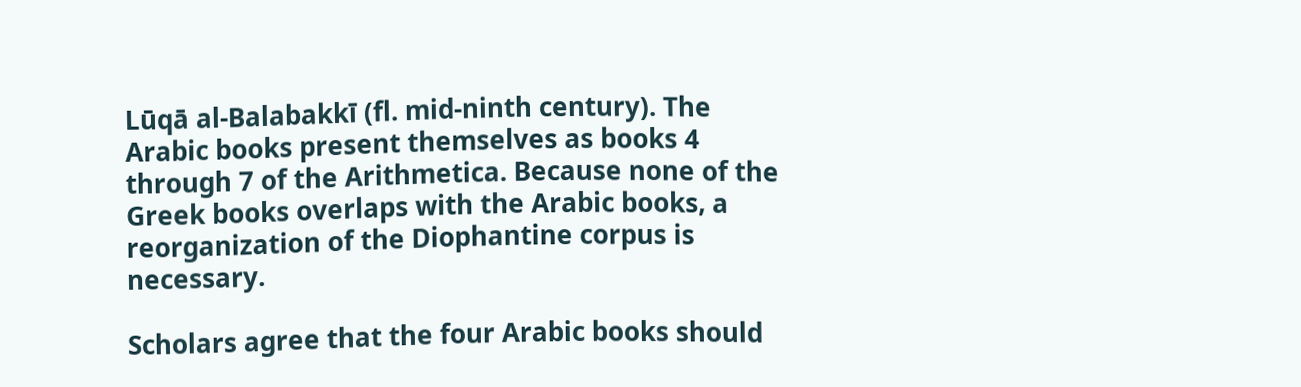Lūqā al-Balabakkī (fl. mid-ninth century). The Arabic books present themselves as books 4 through 7 of the Arithmetica. Because none of the Greek books overlaps with the Arabic books, a reorganization of the Diophantine corpus is necessary.

Scholars agree that the four Arabic books should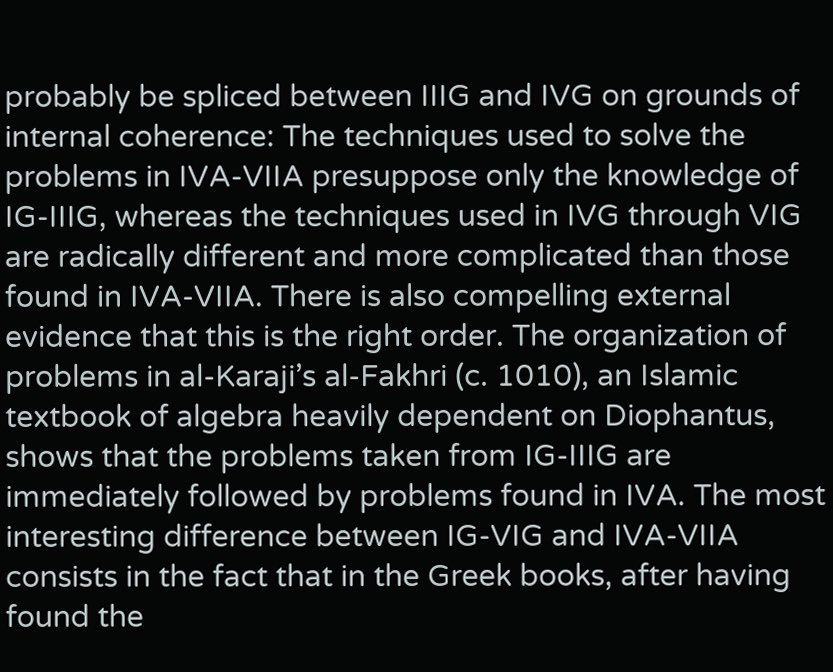probably be spliced between IIIG and IVG on grounds of internal coherence: The techniques used to solve the problems in IVA-VIIA presuppose only the knowledge of IG-IIIG, whereas the techniques used in IVG through VIG are radically different and more complicated than those found in IVA-VIIA. There is also compelling external evidence that this is the right order. The organization of problems in al-Karaji’s al-Fakhri (c. 1010), an Islamic textbook of algebra heavily dependent on Diophantus, shows that the problems taken from IG-IIIG are immediately followed by problems found in IVA. The most interesting difference between IG-VIG and IVA-VIIA consists in the fact that in the Greek books, after having found the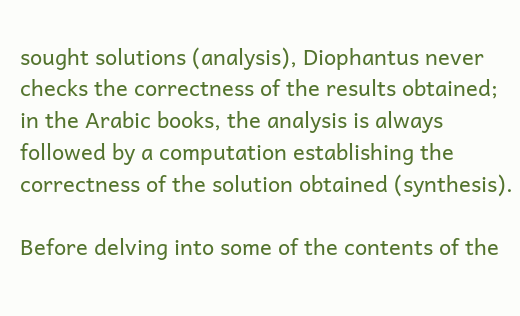sought solutions (analysis), Diophantus never checks the correctness of the results obtained; in the Arabic books, the analysis is always followed by a computation establishing the correctness of the solution obtained (synthesis).

Before delving into some of the contents of the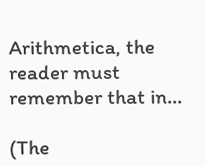Arithmetica, the reader must remember that in...

(The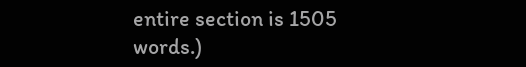entire section is 1505 words.)